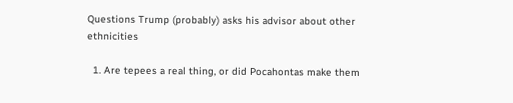Questions Trump (probably) asks his advisor about other ethnicities

  1. Are tepees a real thing, or did Pocahontas make them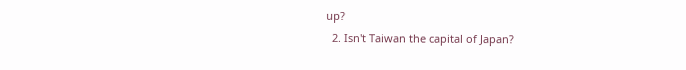up?
  2. Isn't Taiwan the capital of Japan?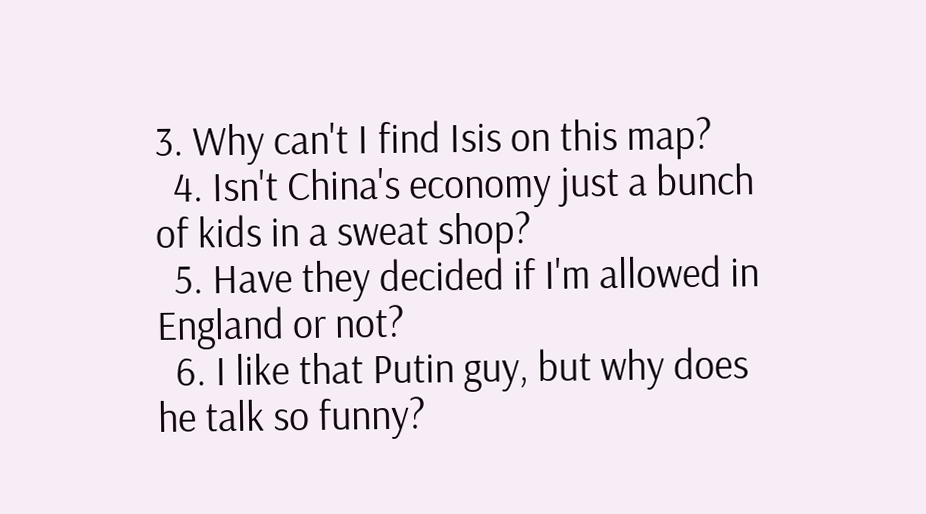3. Why can't I find Isis on this map?
  4. Isn't China's economy just a bunch of kids in a sweat shop?
  5. Have they decided if I'm allowed in England or not?
  6. I like that Putin guy, but why does he talk so funny?